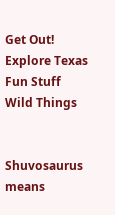Get Out! Explore Texas Fun Stuff Wild Things


Shuvosaurus means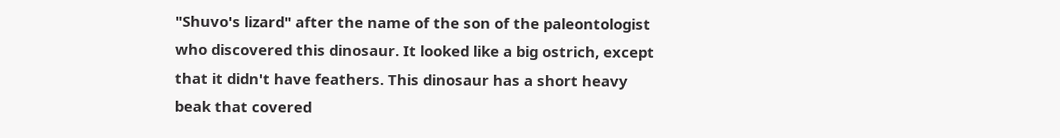"Shuvo's lizard" after the name of the son of the paleontologist who discovered this dinosaur. It looked like a big ostrich, except that it didn't have feathers. This dinosaur has a short heavy beak that covered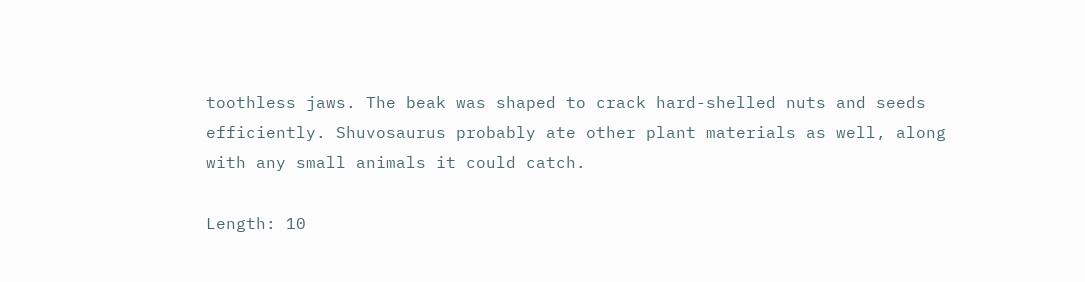toothless jaws. The beak was shaped to crack hard-shelled nuts and seeds efficiently. Shuvosaurus probably ate other plant materials as well, along with any small animals it could catch.

Length: 10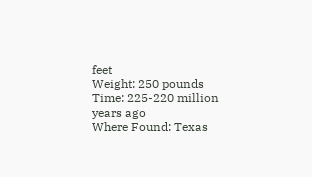feet
Weight: 250 pounds
Time: 225-220 million years ago
Where Found: Texas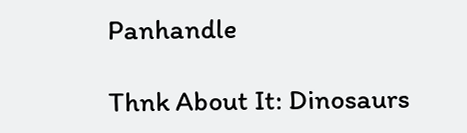Panhandle

Thnk About It: Dinosaurs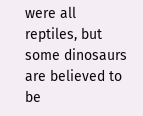were all reptiles, but some dinosaurs are believed to be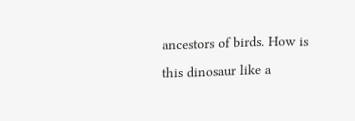ancestors of birds. How is this dinosaur like a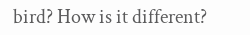bird? How is it different?